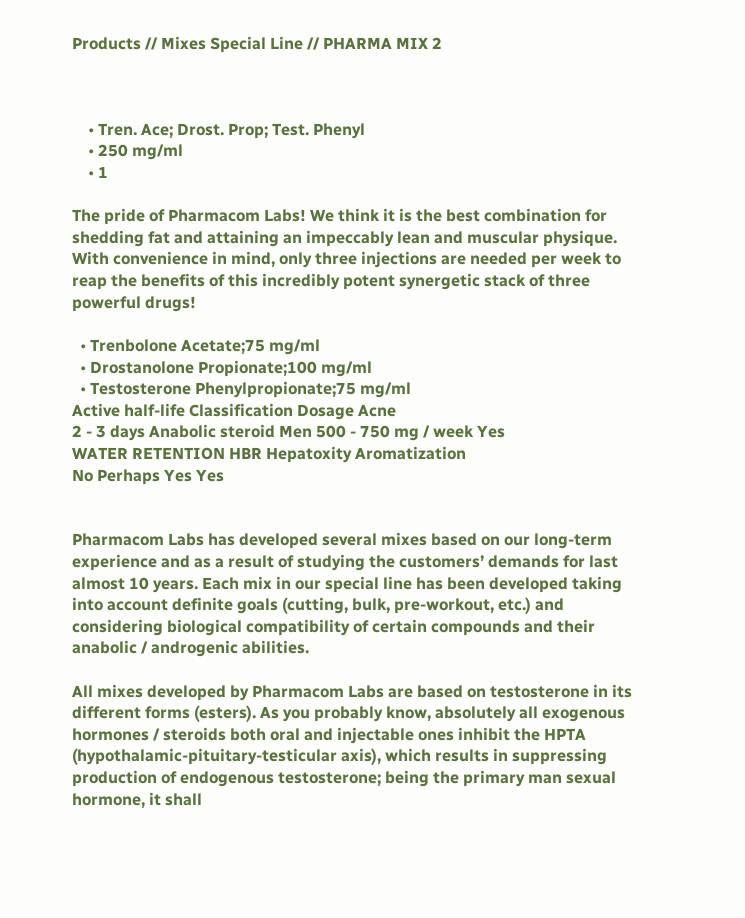Products // Mixes Special Line // PHARMA MIX 2



    • Tren. Ace; Drost. Prop; Test. Phenyl
    • 250 mg/ml
    • 1

The pride of Pharmacom Labs! We think it is the best combination for shedding fat and attaining an impeccably lean and muscular physique. With convenience in mind, only three injections are needed per week to reap the benefits of this incredibly potent synergetic stack of three powerful drugs!

  • Trenbolone Acetate;75 mg/ml
  • Drostanolone Propionate;100 mg/ml
  • Testosterone Phenylpropionate;75 mg/ml
Active half-life Classification Dosage Acne
2 - 3 days Anabolic steroid Men 500 - 750 mg / week Yes
WATER RETENTION HBR Hepatoxity Aromatization
No Perhaps Yes Yes


Pharmacom Labs has developed several mixes based on our long-term experience and as a result of studying the customers’ demands for last almost 10 years. Each mix in our special line has been developed taking into account definite goals (cutting, bulk, pre-workout, etc.) and considering biological compatibility of certain compounds and their anabolic / androgenic abilities.

All mixes developed by Pharmacom Labs are based on testosterone in its different forms (esters). As you probably know, absolutely all exogenous hormones / steroids both oral and injectable ones inhibit the HPTA (hypothalamic-pituitary-testicular axis), which results in suppressing production of endogenous testosterone; being the primary man sexual hormone, it shall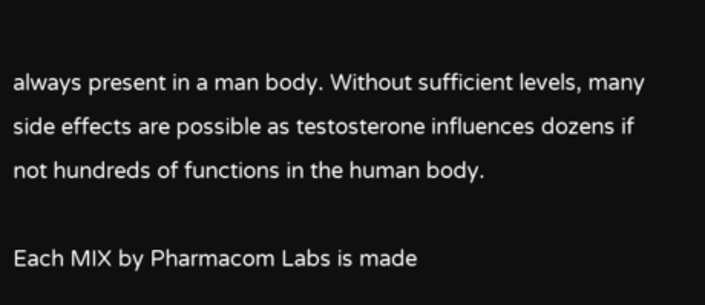always present in a man body. Without sufficient levels, many side effects are possible as testosterone influences dozens if not hundreds of functions in the human body.

Each MIX by Pharmacom Labs is made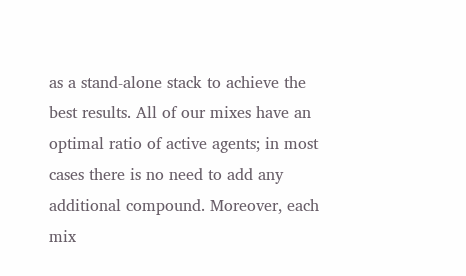as a stand-alone stack to achieve the best results. All of our mixes have an optimal ratio of active agents; in most cases there is no need to add any additional compound. Moreover, each mix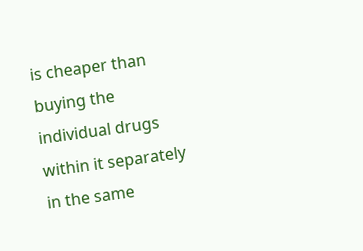is cheaper than buying the individual drugs within it separately in the same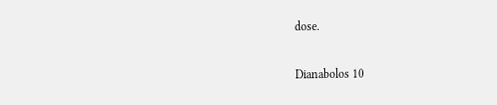dose.

Dianabolos 10